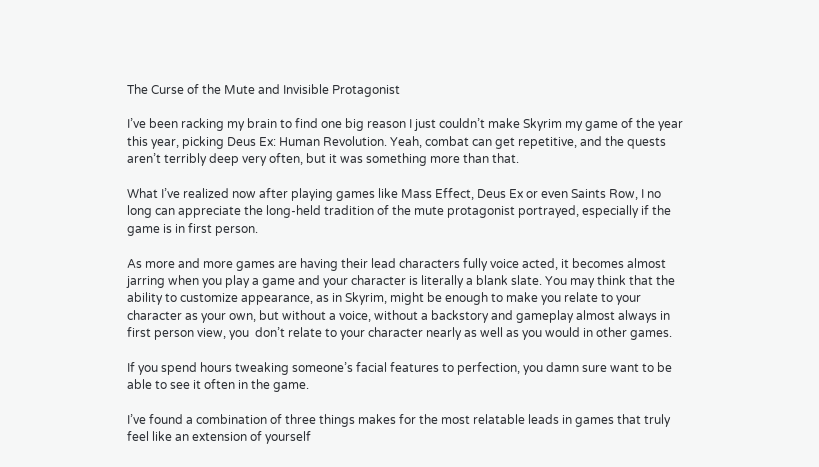The Curse of the Mute and Invisible Protagonist

I’ve been racking my brain to find one big reason I just couldn’t make Skyrim my game of the year this year, picking Deus Ex: Human Revolution. Yeah, combat can get repetitive, and the quests aren’t terribly deep very often, but it was something more than that.

What I’ve realized now after playing games like Mass Effect, Deus Ex or even Saints Row, I no long can appreciate the long-held tradition of the mute protagonist portrayed, especially if the game is in first person.

As more and more games are having their lead characters fully voice acted, it becomes almost jarring when you play a game and your character is literally a blank slate. You may think that the ability to customize appearance, as in Skyrim, might be enough to make you relate to your character as your own, but without a voice, without a backstory and gameplay almost always in first person view, you  don’t relate to your character nearly as well as you would in other games.

If you spend hours tweaking someone’s facial features to perfection, you damn sure want to be able to see it often in the game.

I’ve found a combination of three things makes for the most relatable leads in games that truly feel like an extension of yourself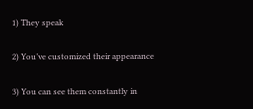1) They speak

2) You’ve customized their appearance

3) You can see them constantly in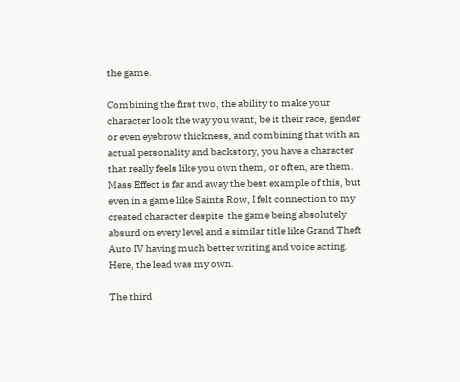the game.

Combining the first two, the ability to make your character look the way you want, be it their race, gender or even eyebrow thickness, and combining that with an actual personality and backstory, you have a character that really feels like you own them, or often, are them. Mass Effect is far and away the best example of this, but even in a game like Saints Row, I felt connection to my created character despite  the game being absolutely absurd on every level and a similar title like Grand Theft Auto IV having much better writing and voice acting. Here, the lead was my own.

The third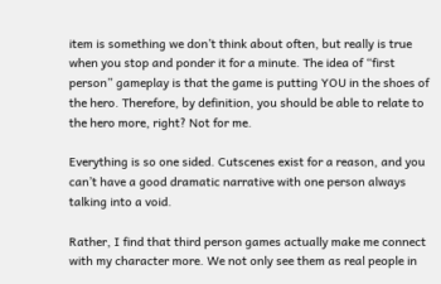item is something we don’t think about often, but really is true when you stop and ponder it for a minute. The idea of “first person” gameplay is that the game is putting YOU in the shoes of the hero. Therefore, by definition, you should be able to relate to the hero more, right? Not for me.

Everything is so one sided. Cutscenes exist for a reason, and you can’t have a good dramatic narrative with one person always talking into a void.

Rather, I find that third person games actually make me connect with my character more. We not only see them as real people in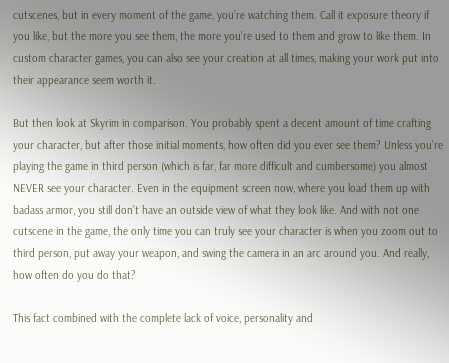cutscenes, but in every moment of the game, you’re watching them. Call it exposure theory if you like, but the more you see them, the more you’re used to them and grow to like them. In custom character games, you can also see your creation at all times, making your work put into their appearance seem worth it.

But then look at Skyrim in comparison. You probably spent a decent amount of time crafting your character, but after those initial moments, how often did you ever see them? Unless you’re playing the game in third person (which is far, far more difficult and cumbersome) you almost NEVER see your character. Even in the equipment screen now, where you load them up with badass armor, you still don’t have an outside view of what they look like. And with not one cutscene in the game, the only time you can truly see your character is when you zoom out to third person, put away your weapon, and swing the camera in an arc around you. And really, how often do you do that?

This fact combined with the complete lack of voice, personality and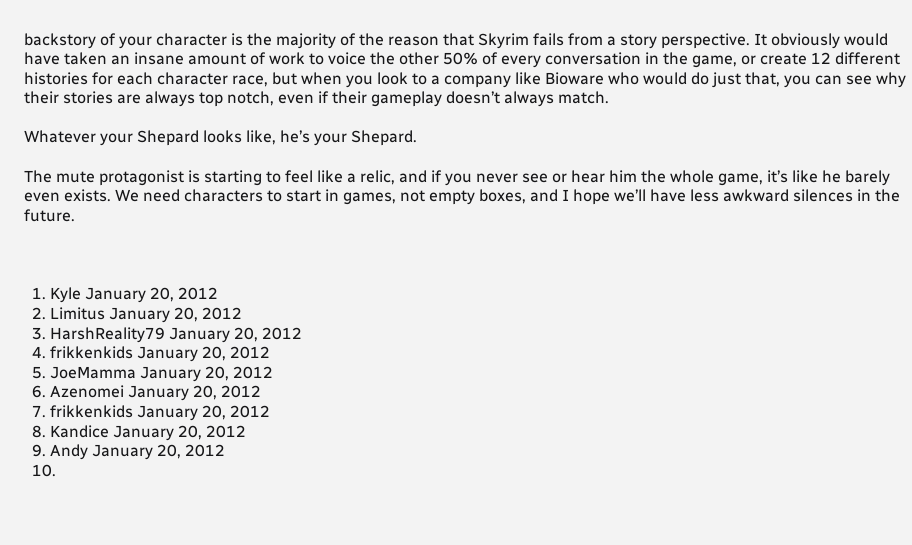backstory of your character is the majority of the reason that Skyrim fails from a story perspective. It obviously would have taken an insane amount of work to voice the other 50% of every conversation in the game, or create 12 different histories for each character race, but when you look to a company like Bioware who would do just that, you can see why their stories are always top notch, even if their gameplay doesn’t always match.

Whatever your Shepard looks like, he’s your Shepard.

The mute protagonist is starting to feel like a relic, and if you never see or hear him the whole game, it’s like he barely even exists. We need characters to start in games, not empty boxes, and I hope we’ll have less awkward silences in the future.



  1. Kyle January 20, 2012
  2. Limitus January 20, 2012
  3. HarshReality79 January 20, 2012
  4. frikkenkids January 20, 2012
  5. JoeMamma January 20, 2012
  6. Azenomei January 20, 2012
  7. frikkenkids January 20, 2012
  8. Kandice January 20, 2012
  9. Andy January 20, 2012
  10.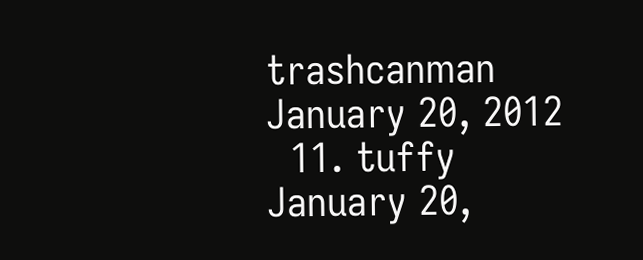trashcanman January 20, 2012
  11. tuffy January 20,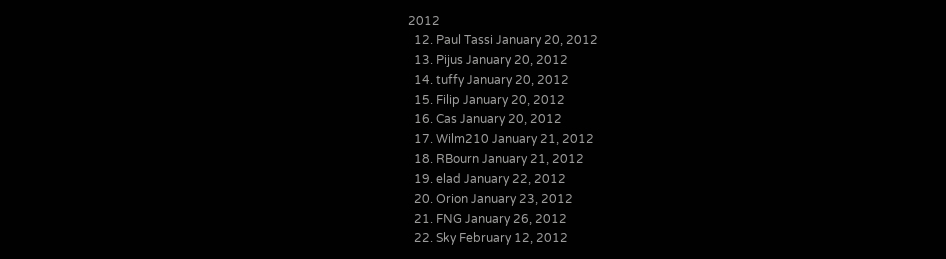2012
  12. Paul Tassi January 20, 2012
  13. Pijus January 20, 2012
  14. tuffy January 20, 2012
  15. Filip January 20, 2012
  16. Cas January 20, 2012
  17. Wilm210 January 21, 2012
  18. RBourn January 21, 2012
  19. elad January 22, 2012
  20. Orion January 23, 2012
  21. FNG January 26, 2012
  22. Sky February 12, 2012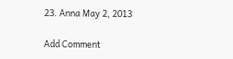23. Anna May 2, 2013

Add Comment